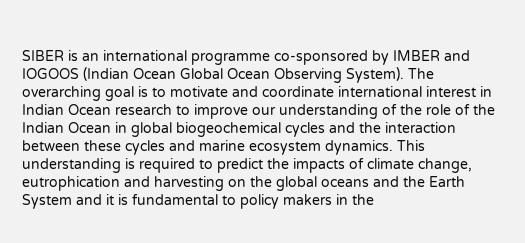SIBER is an international programme co-sponsored by IMBER and IOGOOS (Indian Ocean Global Ocean Observing System). The overarching goal is to motivate and coordinate international interest in Indian Ocean research to improve our understanding of the role of the Indian Ocean in global biogeochemical cycles and the interaction between these cycles and marine ecosystem dynamics. This understanding is required to predict the impacts of climate change, eutrophication and harvesting on the global oceans and the Earth System and it is fundamental to policy makers in the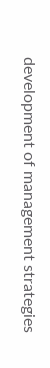development of management strategies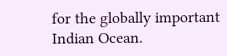for the globally important Indian Ocean.